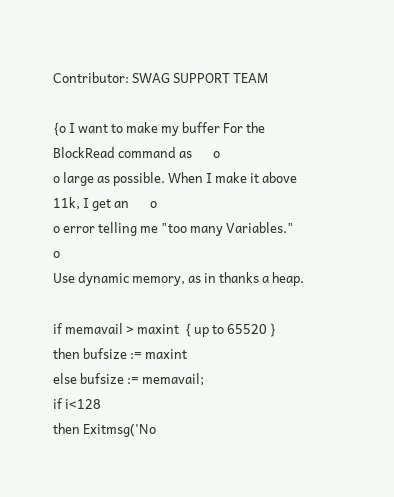Contributor: SWAG SUPPORT TEAM

{o I want to make my buffer For the BlockRead command as       o
o large as possible. When I make it above 11k, I get an       o
o error telling me "too many Variables."                      o
Use dynamic memory, as in thanks a heap.

if memavail > maxint  { up to 65520 }
then bufsize := maxint
else bufsize := memavail;
if i<128
then Exitmsg('No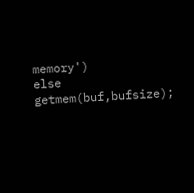memory')
else getmem(buf,bufsize);